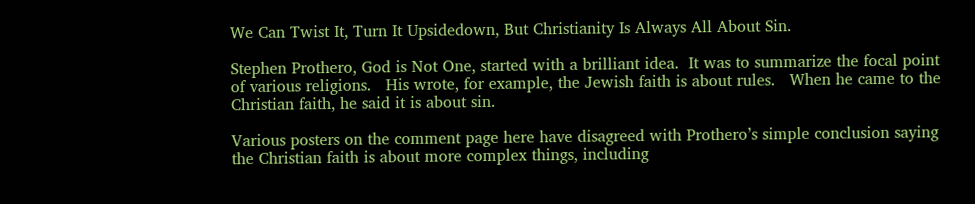We Can Twist It, Turn It Upsidedown, But Christianity Is Always All About Sin.

Stephen Prothero, God is Not One, started with a brilliant idea.  It was to summarize the focal point of various religions.   His wrote, for example, the Jewish faith is about rules.   When he came to the Christian faith, he said it is about sin.

Various posters on the comment page here have disagreed with Prothero’s simple conclusion saying the Christian faith is about more complex things, including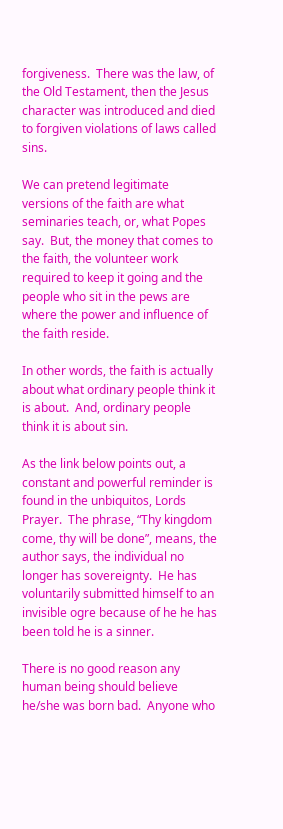forgiveness.  There was the law, of the Old Testament, then the Jesus character was introduced and died to forgiven violations of laws called sins.

We can pretend legitimate versions of the faith are what seminaries teach, or, what Popes say.  But, the money that comes to the faith, the volunteer work required to keep it going and the people who sit in the pews are where the power and influence of the faith reside.

In other words, the faith is actually about what ordinary people think it is about.  And, ordinary people think it is about sin.

As the link below points out, a constant and powerful reminder is found in the unbiquitos, Lords Prayer.  The phrase, “Thy kingdom come, thy will be done”, means, the author says, the individual no longer has sovereignty.  He has voluntarily submitted himself to an invisible ogre because of he he has been told he is a sinner.

There is no good reason any human being should believe he/she was born bad.  Anyone who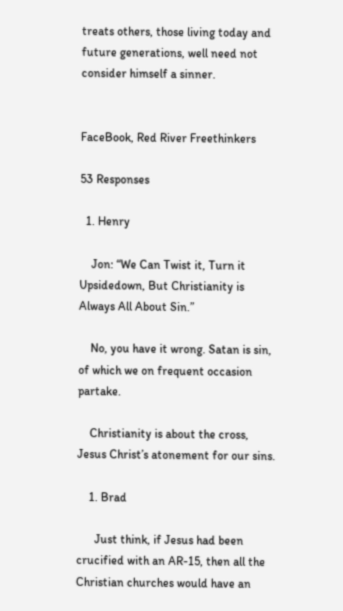treats others, those living today and future generations, well need not consider himself a sinner.


FaceBook, Red River Freethinkers

53 Responses

  1. Henry

    Jon: “We Can Twist it, Turn it Upsidedown, But Christianity is Always All About Sin.”

    No, you have it wrong. Satan is sin, of which we on frequent occasion partake.

    Christianity is about the cross, Jesus Christ’s atonement for our sins.

    1. Brad

      Just think, if Jesus had been crucified with an AR-15, then all the Christian churches would have an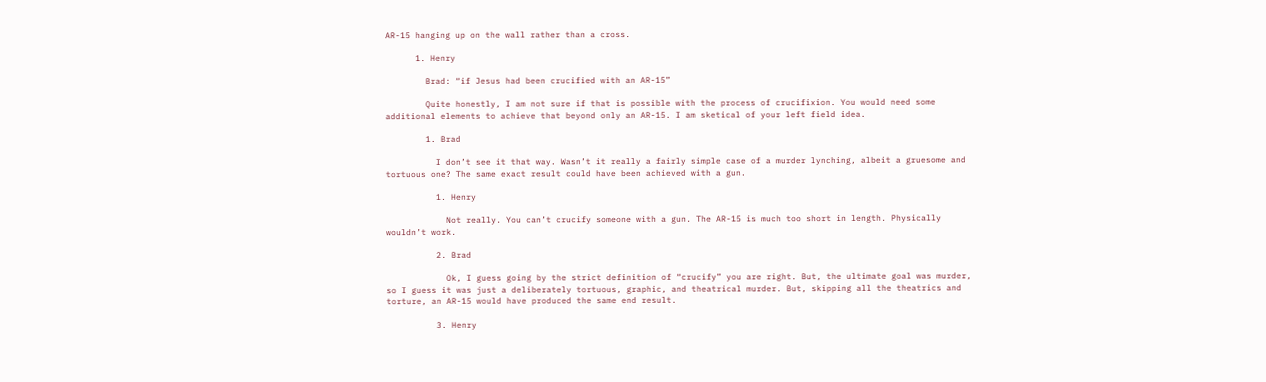AR-15 hanging up on the wall rather than a cross.

      1. Henry

        Brad: “if Jesus had been crucified with an AR-15”

        Quite honestly, I am not sure if that is possible with the process of crucifixion. You would need some additional elements to achieve that beyond only an AR-15. I am sketical of your left field idea.

        1. Brad

          I don’t see it that way. Wasn’t it really a fairly simple case of a murder lynching, albeit a gruesome and tortuous one? The same exact result could have been achieved with a gun.

          1. Henry

            Not really. You can’t crucify someone with a gun. The AR-15 is much too short in length. Physically wouldn’t work.

          2. Brad

            Ok, I guess going by the strict definition of “crucify” you are right. But, the ultimate goal was murder, so I guess it was just a deliberately tortuous, graphic, and theatrical murder. But, skipping all the theatrics and torture, an AR-15 would have produced the same end result.

          3. Henry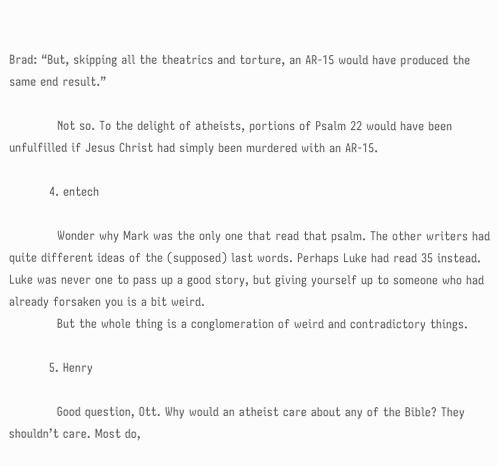Brad: “But, skipping all the theatrics and torture, an AR-15 would have produced the same end result.”

            Not so. To the delight of atheists, portions of Psalm 22 would have been unfulfilled if Jesus Christ had simply been murdered with an AR-15.

          4. entech

            Wonder why Mark was the only one that read that psalm. The other writers had quite different ideas of the (supposed) last words. Perhaps Luke had read 35 instead. Luke was never one to pass up a good story, but giving yourself up to someone who had already forsaken you is a bit weird.
            But the whole thing is a conglomeration of weird and contradictory things.

          5. Henry

            Good question, Ott. Why would an atheist care about any of the Bible? They shouldn’t care. Most do,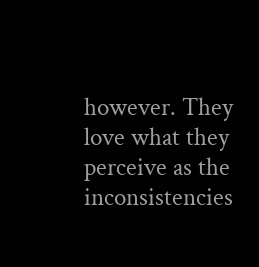however. They love what they perceive as the inconsistencies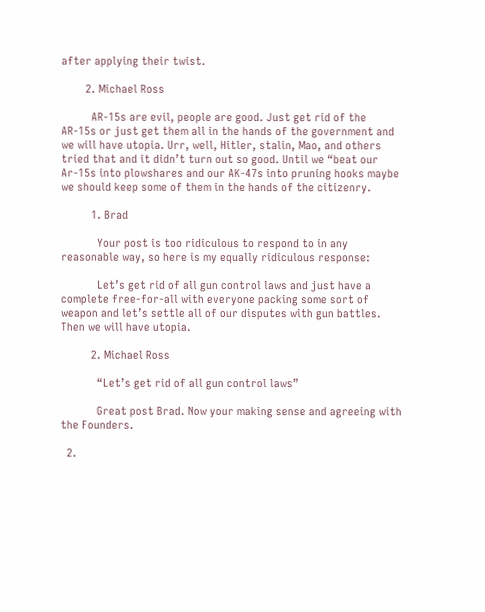after applying their twist.

        2. Michael Ross

          AR-15s are evil, people are good. Just get rid of the AR-15s or just get them all in the hands of the government and we will have utopia. Urr, well, Hitler, stalin, Mao, and others tried that and it didn’t turn out so good. Until we “beat our Ar-15s into plowshares and our AK-47s into pruning hooks maybe we should keep some of them in the hands of the citizenry.

          1. Brad

            Your post is too ridiculous to respond to in any reasonable way, so here is my equally ridiculous response:

            Let’s get rid of all gun control laws and just have a complete free-for-all with everyone packing some sort of weapon and let’s settle all of our disputes with gun battles. Then we will have utopia.

          2. Michael Ross

            “Let’s get rid of all gun control laws”

            Great post Brad. Now your making sense and agreeing with the Founders.

  2.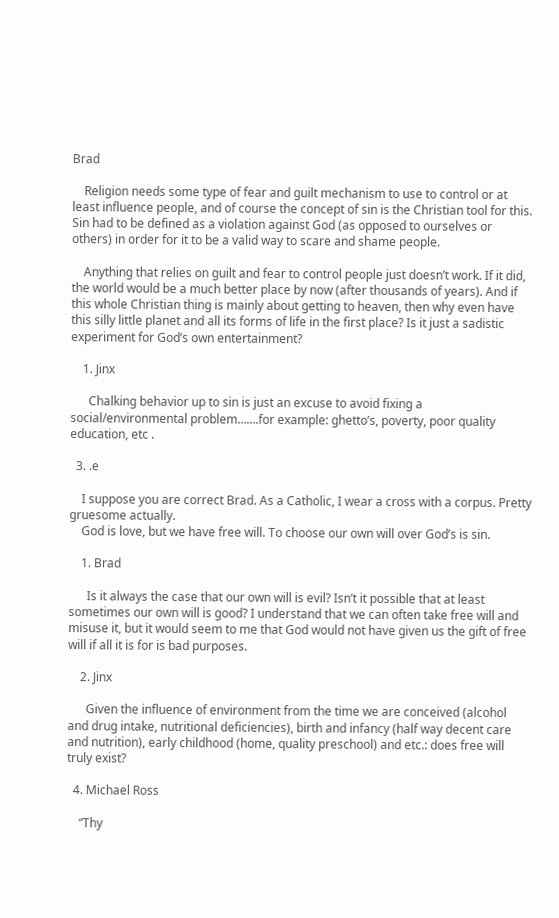Brad

    Religion needs some type of fear and guilt mechanism to use to control or at least influence people, and of course the concept of sin is the Christian tool for this. Sin had to be defined as a violation against God (as opposed to ourselves or others) in order for it to be a valid way to scare and shame people.

    Anything that relies on guilt and fear to control people just doesn’t work. If it did, the world would be a much better place by now (after thousands of years). And if this whole Christian thing is mainly about getting to heaven, then why even have this silly little planet and all its forms of life in the first place? Is it just a sadistic experiment for God’s own entertainment?

    1. Jinx

      Chalking behavior up to sin is just an excuse to avoid fixing a social/environmental problem…….for example: ghetto’s, poverty, poor quality education, etc .

  3. .e

    I suppose you are correct Brad. As a Catholic, I wear a cross with a corpus. Pretty gruesome actually.
    God is love, but we have free will. To choose our own will over God’s is sin.

    1. Brad

      Is it always the case that our own will is evil? Isn’t it possible that at least sometimes our own will is good? I understand that we can often take free will and misuse it, but it would seem to me that God would not have given us the gift of free will if all it is for is bad purposes.

    2. Jinx

      Given the influence of environment from the time we are conceived (alcohol and drug intake, nutritional deficiencies), birth and infancy (half way decent care and nutrition), early childhood (home, quality preschool) and etc.: does free will truly exist?

  4. Michael Ross

    “Thy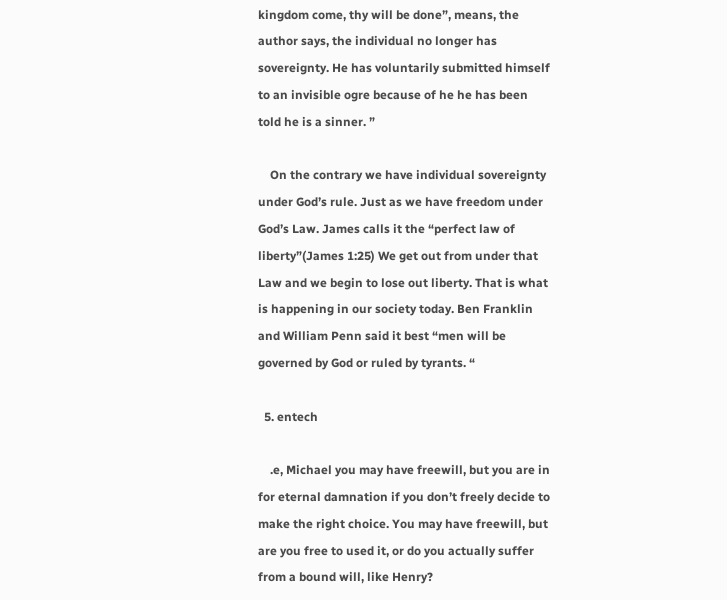kingdom come, thy will be done”, means, the author says, the individual no longer has sovereignty. He has voluntarily submitted himself to an invisible ogre because of he he has been told he is a sinner. ”

    On the contrary we have individual sovereignty under God’s rule. Just as we have freedom under God’s Law. James calls it the “perfect law of liberty”(James 1:25) We get out from under that Law and we begin to lose out liberty. That is what is happening in our society today. Ben Franklin and William Penn said it best “men will be governed by God or ruled by tyrants. “

  5. entech

    .e, Michael you may have freewill, but you are in for eternal damnation if you don’t freely decide to make the right choice. You may have freewill, but are you free to used it, or do you actually suffer from a bound will, like Henry?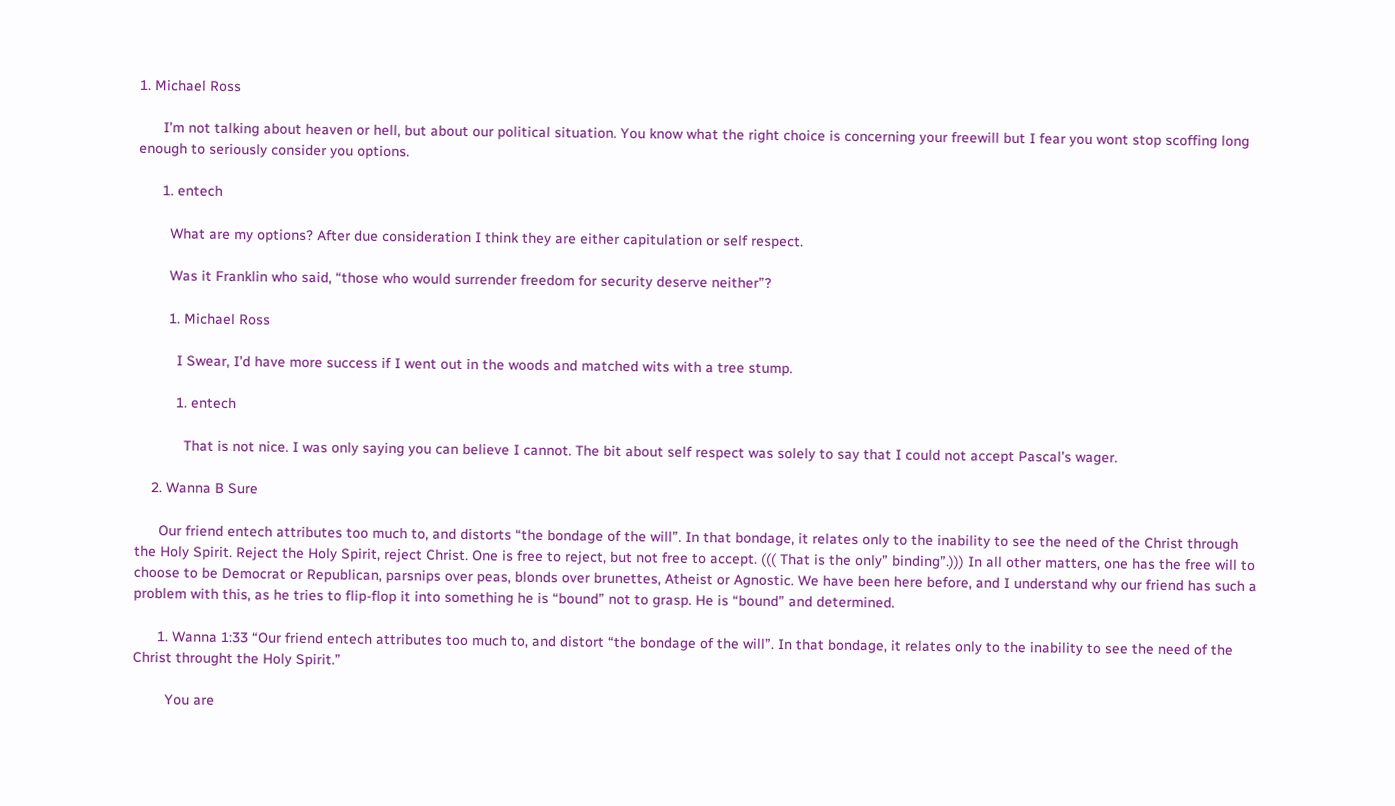1. Michael Ross

      I’m not talking about heaven or hell, but about our political situation. You know what the right choice is concerning your freewill but I fear you wont stop scoffing long enough to seriously consider you options.

      1. entech

        What are my options? After due consideration I think they are either capitulation or self respect.

        Was it Franklin who said, “those who would surrender freedom for security deserve neither”?

        1. Michael Ross

          I Swear, I’d have more success if I went out in the woods and matched wits with a tree stump.

          1. entech

            That is not nice. I was only saying you can believe I cannot. The bit about self respect was solely to say that I could not accept Pascal’s wager.

    2. Wanna B Sure

      Our friend entech attributes too much to, and distorts “the bondage of the will”. In that bondage, it relates only to the inability to see the need of the Christ through the Holy Spirit. Reject the Holy Spirit, reject Christ. One is free to reject, but not free to accept. ((( That is the only” binding”.))) In all other matters, one has the free will to choose to be Democrat or Republican, parsnips over peas, blonds over brunettes, Atheist or Agnostic. We have been here before, and I understand why our friend has such a problem with this, as he tries to flip-flop it into something he is “bound” not to grasp. He is “bound” and determined.

      1. Wanna 1:33 “Our friend entech attributes too much to, and distort “the bondage of the will”. In that bondage, it relates only to the inability to see the need of the Christ throught the Holy Spirit.”

        You are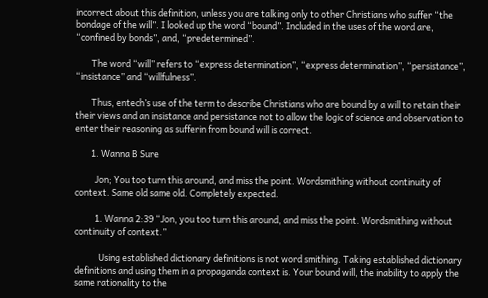incorrect about this definition, unless you are talking only to other Christians who suffer “the bondage of the will”. I looked up the word “bound”. Included in the uses of the word are, “confined by bonds”, and, “predetermined”.

        The word “will” refers to “express determination”, “express determination”, “persistance”, “insistance” and “willfulness”.

        Thus, entech’s use of the term to describe Christians who are bound by a will to retain their their views and an insistance and persistance not to allow the logic of science and observation to enter their reasoning as sufferin from bound will is correct.

        1. Wanna B Sure

          Jon; You too turn this around, and miss the point. Wordsmithing without continuity of context. Same old same old. Completely expected.

          1. Wanna 2:39 “Jon, you too turn this around, and miss the point. Wordsmithing without continuity of context.”

            Using established dictionary definitions is not word smithing. Taking established dictionary definitions and using them in a propaganda context is. Your bound will, the inability to apply the same rationality to the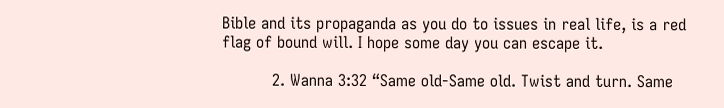Bible and its propaganda as you do to issues in real life, is a red flag of bound will. I hope some day you can escape it.

          2. Wanna 3:32 “Same old-Same old. Twist and turn. Same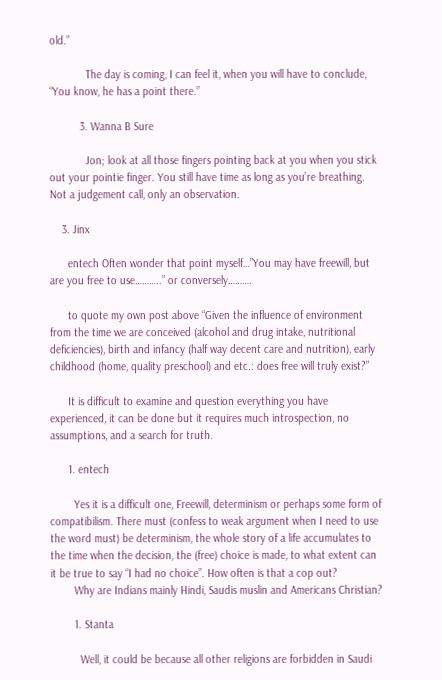old.”

            The day is coming, I can feel it, when you will have to conclude, “You know, he has a point there.”

          3. Wanna B Sure

            Jon; look at all those fingers pointing back at you when you stick out your pointie finger. You still have time as long as you’re breathing. Not a judgement call, only an observation.

    3. Jinx

      entech Often wonder that point myself…”You may have freewill, but are you free to use………..” or conversely……….

      to quote my own post above “Given the influence of environment from the time we are conceived (alcohol and drug intake, nutritional deficiencies), birth and infancy (half way decent care and nutrition), early childhood (home, quality preschool) and etc.: does free will truly exist?”

      It is difficult to examine and question everything you have experienced, it can be done but it requires much introspection, no assumptions, and a search for truth.

      1. entech

        Yes it is a difficult one, Freewill, determinism or perhaps some form of compatibilism. There must (confess to weak argument when I need to use the word must) be determinism, the whole story of a life accumulates to the time when the decision, the (free) choice is made, to what extent can it be true to say “I had no choice”. How often is that a cop out?
        Why are Indians mainly Hindi, Saudis muslin and Americans Christian?

        1. Stanta

          Well, it could be because all other religions are forbidden in Saudi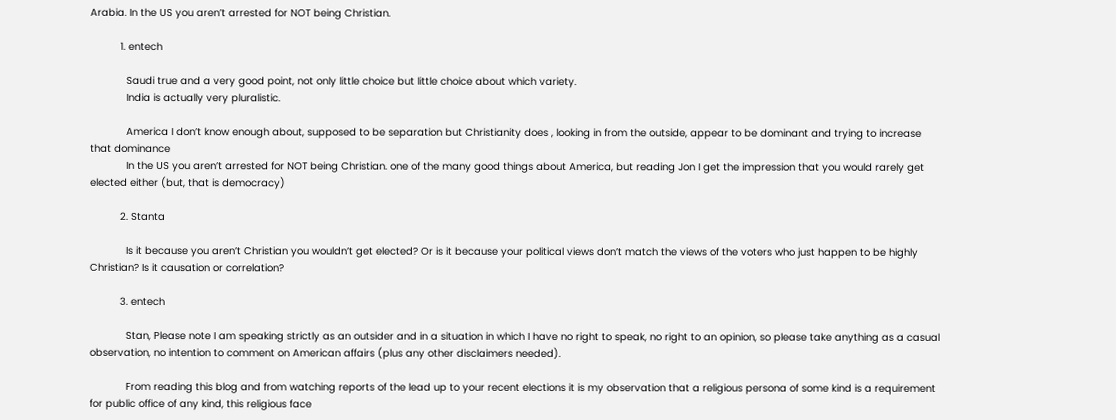Arabia. In the US you aren’t arrested for NOT being Christian.

          1. entech

            Saudi true and a very good point, not only little choice but little choice about which variety.
            India is actually very pluralistic.

            America I don’t know enough about, supposed to be separation but Christianity does , looking in from the outside, appear to be dominant and trying to increase that dominance
            In the US you aren’t arrested for NOT being Christian. one of the many good things about America, but reading Jon I get the impression that you would rarely get elected either (but, that is democracy)

          2. Stanta

            Is it because you aren’t Christian you wouldn’t get elected? Or is it because your political views don’t match the views of the voters who just happen to be highly Christian? Is it causation or correlation?

          3. entech

            Stan, Please note I am speaking strictly as an outsider and in a situation in which I have no right to speak, no right to an opinion, so please take anything as a casual observation, no intention to comment on American affairs (plus any other disclaimers needed).

            From reading this blog and from watching reports of the lead up to your recent elections it is my observation that a religious persona of some kind is a requirement for public office of any kind, this religious face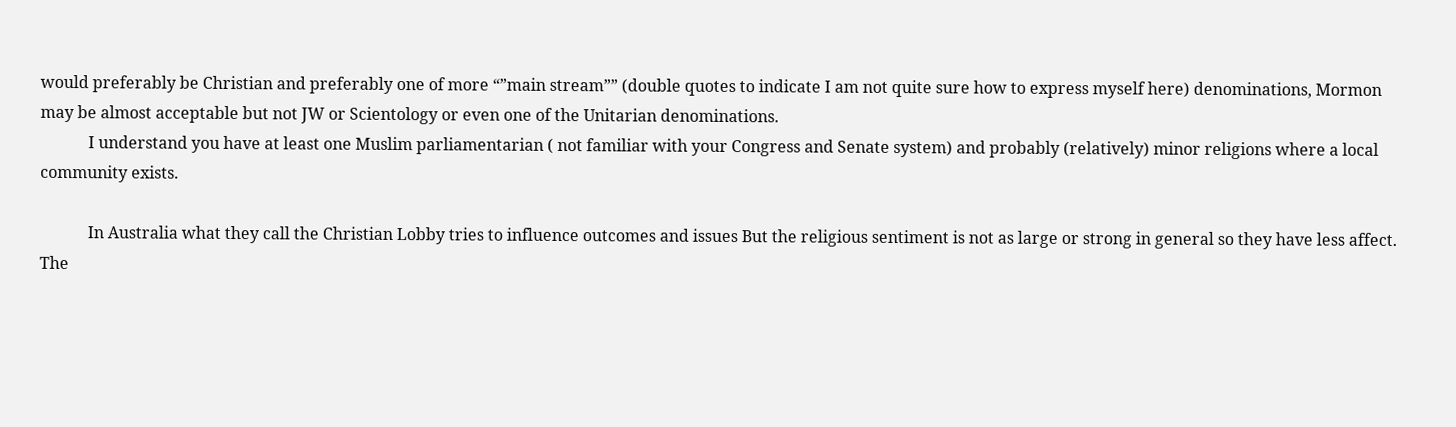would preferably be Christian and preferably one of more “”main stream”” (double quotes to indicate I am not quite sure how to express myself here) denominations, Mormon may be almost acceptable but not JW or Scientology or even one of the Unitarian denominations.
            I understand you have at least one Muslim parliamentarian ( not familiar with your Congress and Senate system) and probably (relatively) minor religions where a local community exists.

            In Australia what they call the Christian Lobby tries to influence outcomes and issues But the religious sentiment is not as large or strong in general so they have less affect. The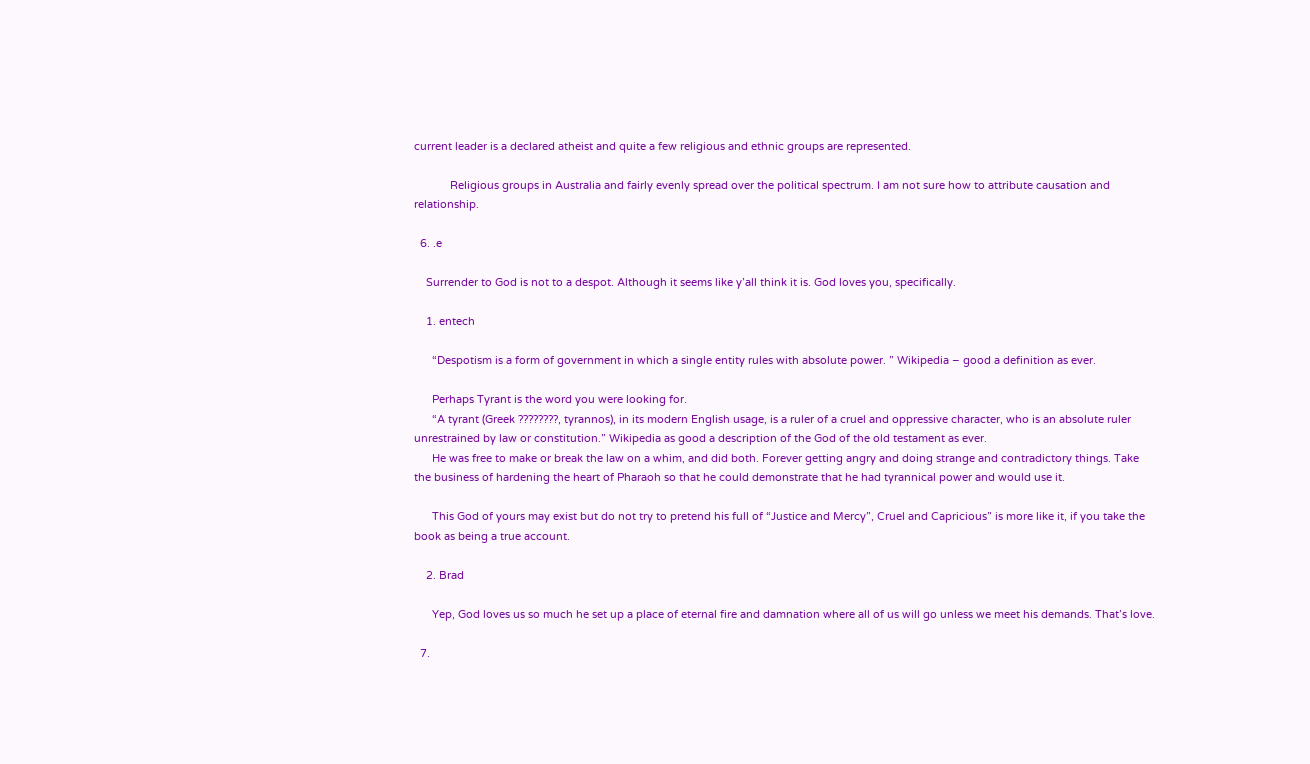current leader is a declared atheist and quite a few religious and ethnic groups are represented.

            Religious groups in Australia and fairly evenly spread over the political spectrum. I am not sure how to attribute causation and relationship.

  6. .e

    Surrender to God is not to a despot. Although it seems like y’all think it is. God loves you, specifically.

    1. entech

      “Despotism is a form of government in which a single entity rules with absolute power. ” Wikipedia – good a definition as ever.

      Perhaps Tyrant is the word you were looking for.
      “A tyrant (Greek ????????, tyrannos), in its modern English usage, is a ruler of a cruel and oppressive character, who is an absolute ruler unrestrained by law or constitution.” Wikipedia as good a description of the God of the old testament as ever.
      He was free to make or break the law on a whim, and did both. Forever getting angry and doing strange and contradictory things. Take the business of hardening the heart of Pharaoh so that he could demonstrate that he had tyrannical power and would use it.

      This God of yours may exist but do not try to pretend his full of “Justice and Mercy”, Cruel and Capricious” is more like it, if you take the book as being a true account.

    2. Brad

      Yep, God loves us so much he set up a place of eternal fire and damnation where all of us will go unless we meet his demands. That’s love.

  7.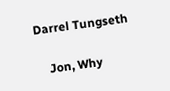Darrel Tungseth

    Jon, Why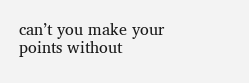can’t you make your points without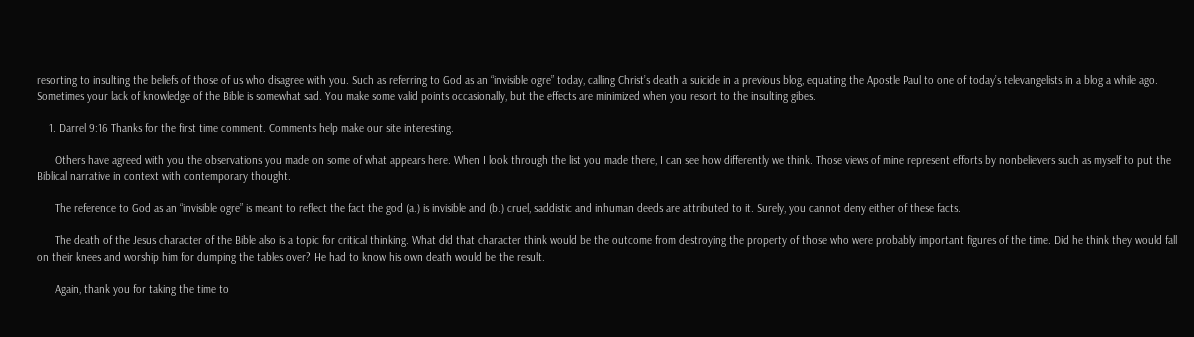resorting to insulting the beliefs of those of us who disagree with you. Such as referring to God as an “invisible ogre” today, calling Christ’s death a suicide in a previous blog, equating the Apostle Paul to one of today’s televangelists in a blog a while ago. Sometimes your lack of knowledge of the Bible is somewhat sad. You make some valid points occasionally, but the effects are minimized when you resort to the insulting gibes.

    1. Darrel 9:16 Thanks for the first time comment. Comments help make our site interesting.

      Others have agreed with you the observations you made on some of what appears here. When I look through the list you made there, I can see how differently we think. Those views of mine represent efforts by nonbelievers such as myself to put the Biblical narrative in context with contemporary thought.

      The reference to God as an “invisible ogre” is meant to reflect the fact the god (a.) is invisible and (b.) cruel, saddistic and inhuman deeds are attributed to it. Surely, you cannot deny either of these facts.

      The death of the Jesus character of the Bible also is a topic for critical thinking. What did that character think would be the outcome from destroying the property of those who were probably important figures of the time. Did he think they would fall on their knees and worship him for dumping the tables over? He had to know his own death would be the result.

      Again, thank you for taking the time to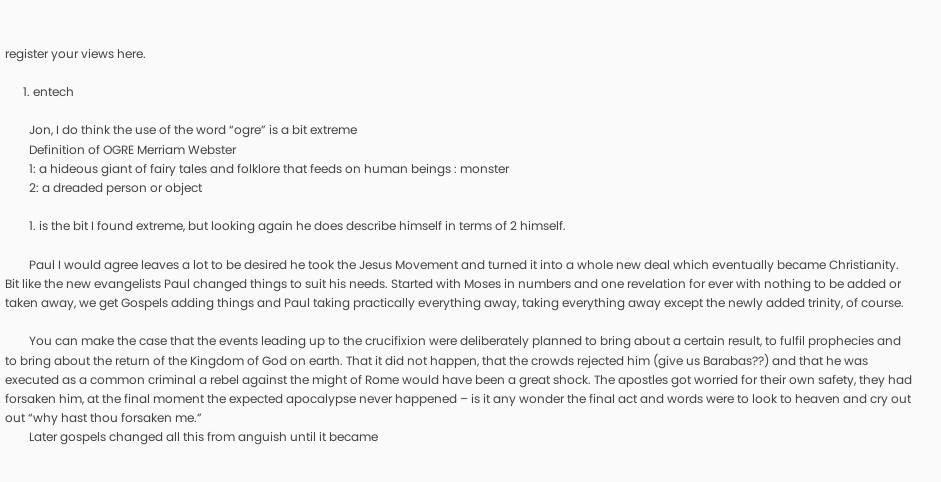register your views here.

      1. entech

        Jon, I do think the use of the word “ogre” is a bit extreme
        Definition of OGRE Merriam Webster
        1: a hideous giant of fairy tales and folklore that feeds on human beings : monster
        2: a dreaded person or object

        1. is the bit I found extreme, but looking again he does describe himself in terms of 2 himself.

        Paul I would agree leaves a lot to be desired he took the Jesus Movement and turned it into a whole new deal which eventually became Christianity. Bit like the new evangelists Paul changed things to suit his needs. Started with Moses in numbers and one revelation for ever with nothing to be added or taken away, we get Gospels adding things and Paul taking practically everything away, taking everything away except the newly added trinity, of course.

        You can make the case that the events leading up to the crucifixion were deliberately planned to bring about a certain result, to fulfil prophecies and to bring about the return of the Kingdom of God on earth. That it did not happen, that the crowds rejected him (give us Barabas??) and that he was executed as a common criminal a rebel against the might of Rome would have been a great shock. The apostles got worried for their own safety, they had forsaken him, at the final moment the expected apocalypse never happened – is it any wonder the final act and words were to look to heaven and cry out out “why hast thou forsaken me.”
        Later gospels changed all this from anguish until it became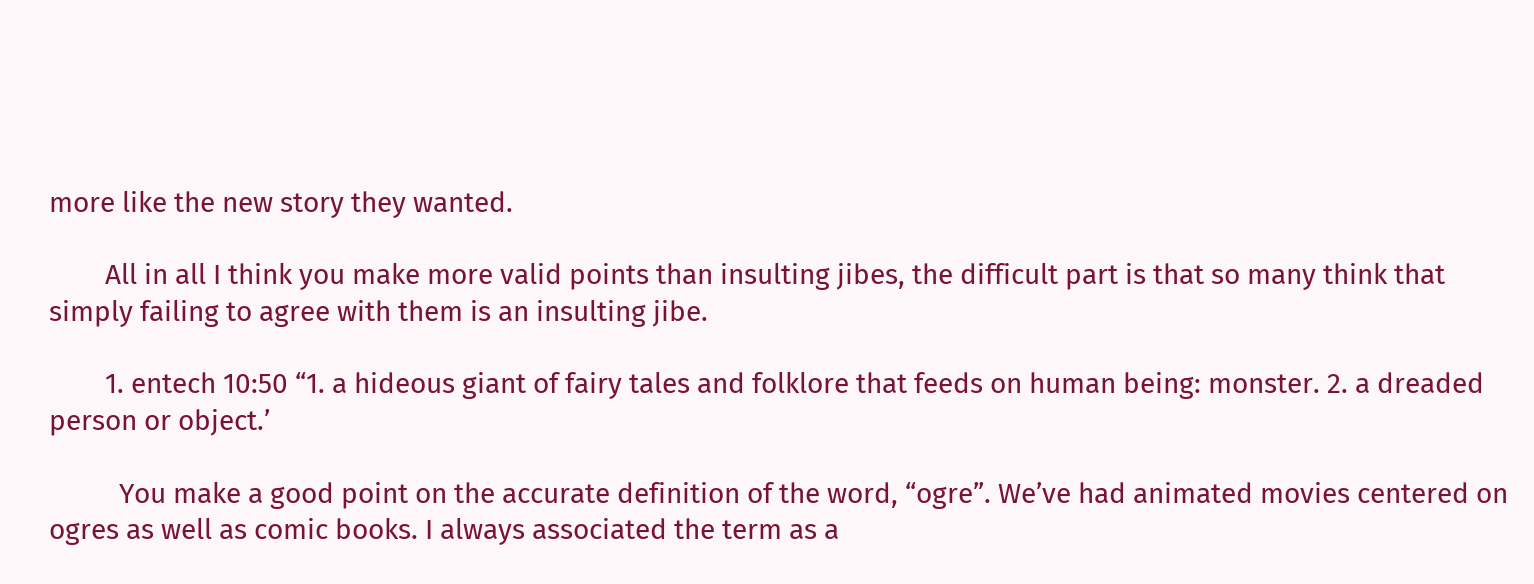more like the new story they wanted.

        All in all I think you make more valid points than insulting jibes, the difficult part is that so many think that simply failing to agree with them is an insulting jibe.

        1. entech 10:50 “1. a hideous giant of fairy tales and folklore that feeds on human being: monster. 2. a dreaded person or object.’

          You make a good point on the accurate definition of the word, “ogre”. We’ve had animated movies centered on ogres as well as comic books. I always associated the term as a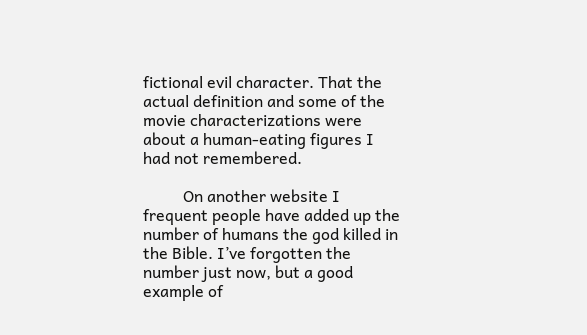fictional evil character. That the actual definition and some of the movie characterizations were about a human-eating figures I had not remembered.

          On another website I frequent people have added up the number of humans the god killed in the Bible. I’ve forgotten the number just now, but a good example of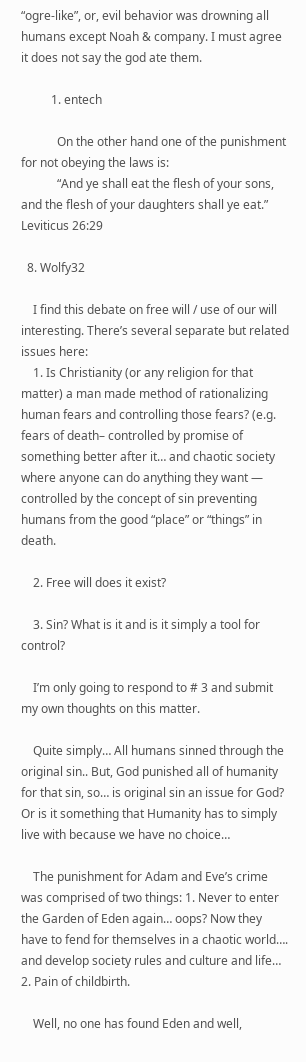“ogre-like”, or, evil behavior was drowning all humans except Noah & company. I must agree it does not say the god ate them.

          1. entech

            On the other hand one of the punishment for not obeying the laws is:
            “And ye shall eat the flesh of your sons, and the flesh of your daughters shall ye eat.” Leviticus 26:29

  8. Wolfy32

    I find this debate on free will / use of our will interesting. There’s several separate but related issues here:
    1. Is Christianity (or any religion for that matter) a man made method of rationalizing human fears and controlling those fears? (e.g. fears of death– controlled by promise of something better after it… and chaotic society where anyone can do anything they want — controlled by the concept of sin preventing humans from the good “place” or “things” in death.

    2. Free will does it exist?

    3. Sin? What is it and is it simply a tool for control?

    I’m only going to respond to # 3 and submit my own thoughts on this matter.

    Quite simply… All humans sinned through the original sin.. But, God punished all of humanity for that sin, so… is original sin an issue for God? Or is it something that Humanity has to simply live with because we have no choice…

    The punishment for Adam and Eve’s crime was comprised of two things: 1. Never to enter the Garden of Eden again… oops? Now they have to fend for themselves in a chaotic world…. and develop society rules and culture and life… 2. Pain of childbirth.

    Well, no one has found Eden and well,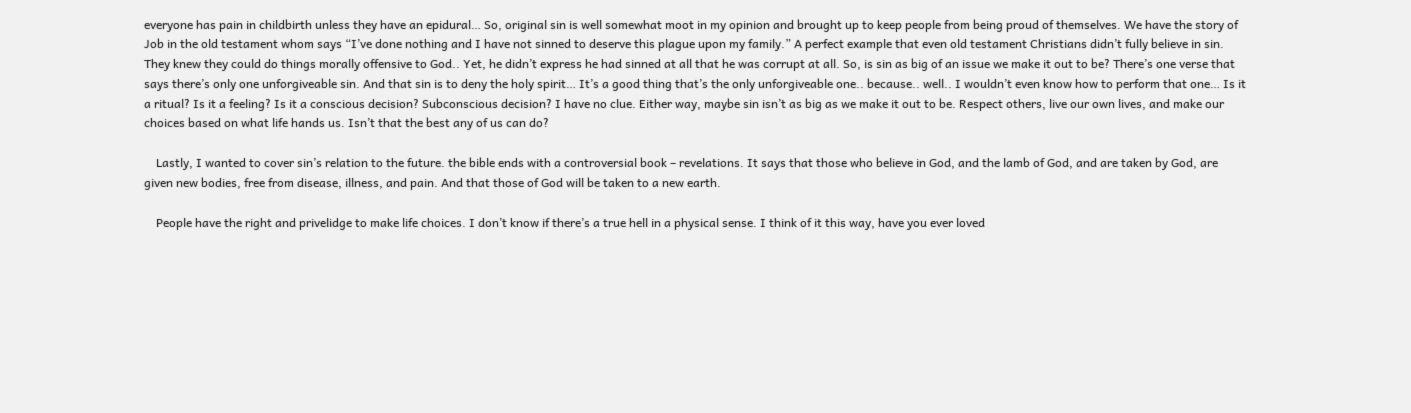everyone has pain in childbirth unless they have an epidural… So, original sin is well somewhat moot in my opinion and brought up to keep people from being proud of themselves. We have the story of Job in the old testament whom says “I’ve done nothing and I have not sinned to deserve this plague upon my family.” A perfect example that even old testament Christians didn’t fully believe in sin. They knew they could do things morally offensive to God.. Yet, he didn’t express he had sinned at all that he was corrupt at all. So, is sin as big of an issue we make it out to be? There’s one verse that says there’s only one unforgiveable sin. And that sin is to deny the holy spirit… It’s a good thing that’s the only unforgiveable one.. because.. well.. I wouldn’t even know how to perform that one… Is it a ritual? Is it a feeling? Is it a conscious decision? Subconscious decision? I have no clue. Either way, maybe sin isn’t as big as we make it out to be. Respect others, live our own lives, and make our choices based on what life hands us. Isn’t that the best any of us can do?

    Lastly, I wanted to cover sin’s relation to the future. the bible ends with a controversial book – revelations. It says that those who believe in God, and the lamb of God, and are taken by God, are given new bodies, free from disease, illness, and pain. And that those of God will be taken to a new earth.

    People have the right and privelidge to make life choices. I don’t know if there’s a true hell in a physical sense. I think of it this way, have you ever loved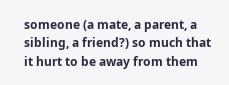someone (a mate, a parent, a sibling, a friend?) so much that it hurt to be away from them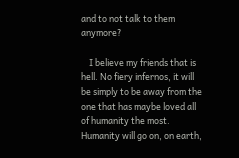and to not talk to them anymore?

    I believe my friends that is hell. No fiery infernos, it will be simply to be away from the one that has maybe loved all of humanity the most. Humanity will go on, on earth,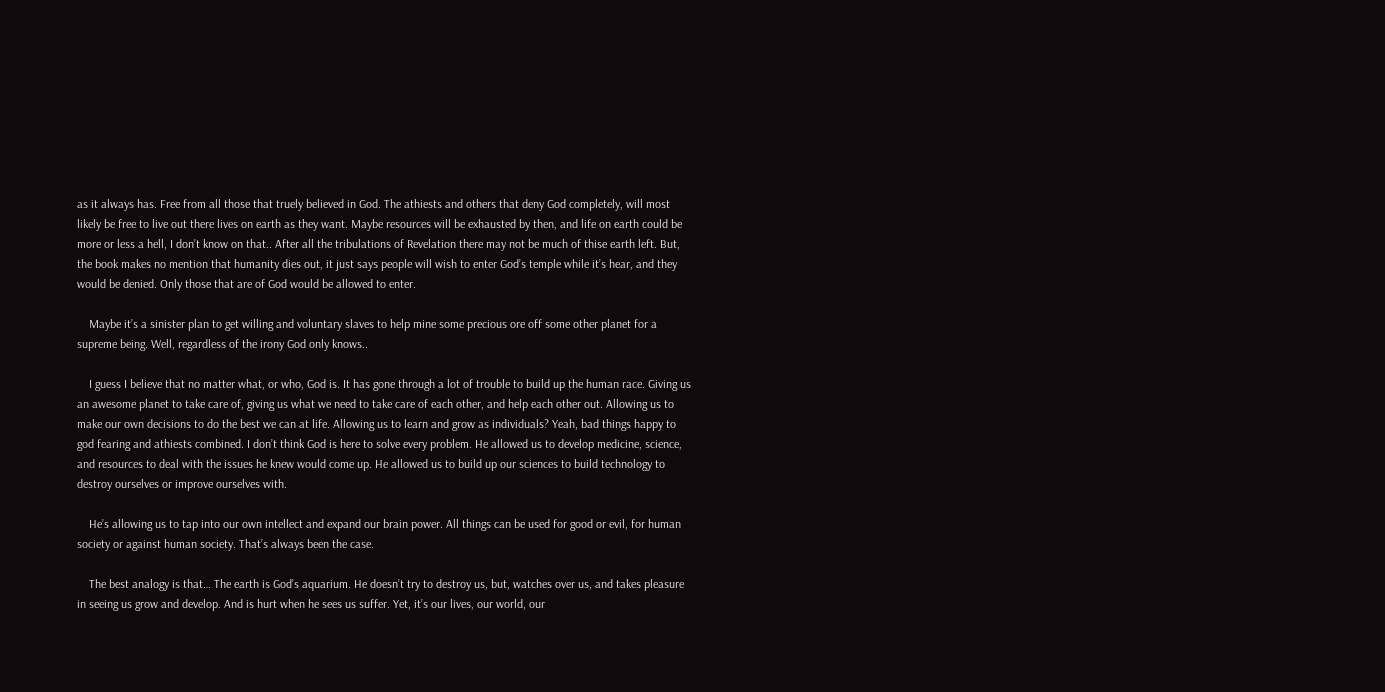as it always has. Free from all those that truely believed in God. The athiests and others that deny God completely, will most likely be free to live out there lives on earth as they want. Maybe resources will be exhausted by then, and life on earth could be more or less a hell, I don’t know on that.. After all the tribulations of Revelation there may not be much of thise earth left. But, the book makes no mention that humanity dies out, it just says people will wish to enter God’s temple while it’s hear, and they would be denied. Only those that are of God would be allowed to enter.

    Maybe it’s a sinister plan to get willing and voluntary slaves to help mine some precious ore off some other planet for a supreme being. Well, regardless of the irony God only knows..

    I guess I believe that no matter what, or who, God is. It has gone through a lot of trouble to build up the human race. Giving us an awesome planet to take care of, giving us what we need to take care of each other, and help each other out. Allowing us to make our own decisions to do the best we can at life. Allowing us to learn and grow as individuals? Yeah, bad things happy to god fearing and athiests combined. I don’t think God is here to solve every problem. He allowed us to develop medicine, science, and resources to deal with the issues he knew would come up. He allowed us to build up our sciences to build technology to destroy ourselves or improve ourselves with.

    He’s allowing us to tap into our own intellect and expand our brain power. All things can be used for good or evil, for human society or against human society. That’s always been the case.

    The best analogy is that… The earth is God’s aquarium. He doesn’t try to destroy us, but, watches over us, and takes pleasure in seeing us grow and develop. And is hurt when he sees us suffer. Yet, it’s our lives, our world, our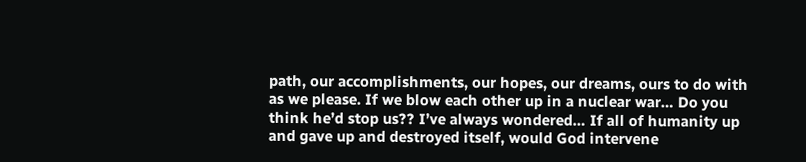path, our accomplishments, our hopes, our dreams, ours to do with as we please. If we blow each other up in a nuclear war… Do you think he’d stop us?? I’ve always wondered… If all of humanity up and gave up and destroyed itself, would God intervene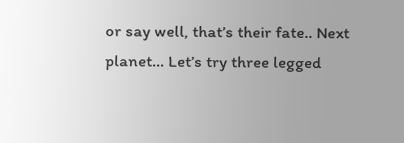or say well, that’s their fate.. Next planet… Let’s try three legged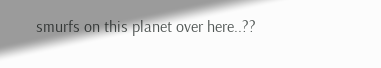smurfs on this planet over here..??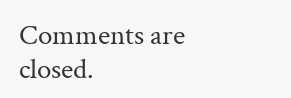Comments are closed.